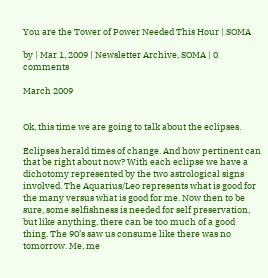You are the Tower of Power Needed This Hour | SOMA

by | Mar 1, 2009 | Newsletter Archive, SOMA | 0 comments

March 2009


Ok, this time we are going to talk about the eclipses.

Eclipses herald times of change. And how pertinent can that be right about now? With each eclipse we have a dichotomy represented by the two astrological signs involved. The Aquarius/Leo represents what is good for the many versus what is good for me. Now then to be sure, some selfishness is needed for self preservation, but like anything, there can be too much of a good thing. The 90’s saw us consume like there was no tomorrow. Me, me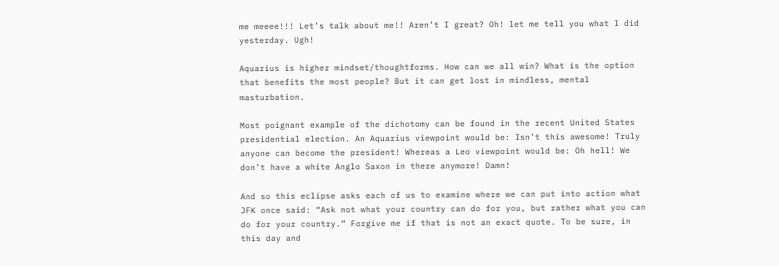me meeee!!! Let’s talk about me!! Aren’t I great? Oh! let me tell you what I did yesterday. Ugh!

Aquarius is higher mindset/thoughtforms. How can we all win? What is the option that benefits the most people? But it can get lost in mindless, mental masturbation.

Most poignant example of the dichotomy can be found in the recent United States presidential election. An Aquarius viewpoint would be: Isn’t this awesome! Truly anyone can become the president! Whereas a Leo viewpoint would be: Oh hell! We don’t have a white Anglo Saxon in there anymore! Damn!

And so this eclipse asks each of us to examine where we can put into action what JFK once said: “Ask not what your country can do for you, but rather what you can do for your country.” Forgive me if that is not an exact quote. To be sure, in this day and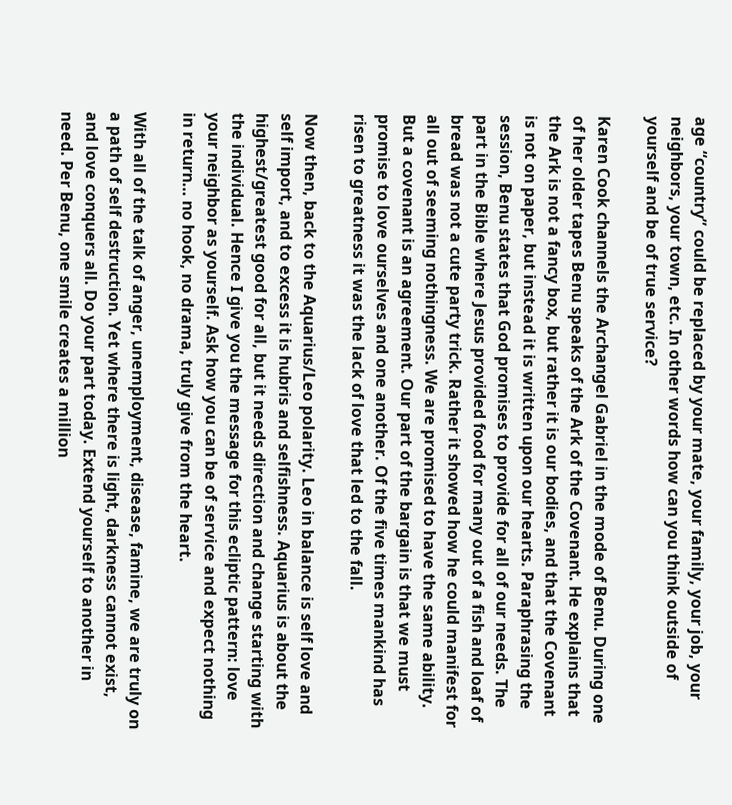age “country” could be replaced by your mate, your family, your job, your neighbors, your town, etc. In other words how can you think outside of yourself and be of true service?

Karen Cook channels the Archangel Gabriel in the mode of Benu. During one of her older tapes Benu speaks of the Ark of the Covenant. He explains that the Ark is not a fancy box, but rather it is our bodies, and that the Covenant is not on paper, but instead it is written upon our hearts. Paraphrasing the session, Benu states that God promises to provide for all of our needs. The part in the Bible where Jesus provided food for many out of a fish and loaf of bread was not a cute party trick. Rather it showed how he could manifest for all out of seeming nothingness. We are promised to have the same ability. But a covenant is an agreement. Our part of the bargain is that we must promise to love ourselves and one another. Of the five times mankind has risen to greatness it was the lack of love that led to the fall.

Now then, back to the Aquarius/Leo polarity. Leo in balance is self love and self import, and to excess it is hubris and selfishness. Aquarius is about the highest/greatest good for all, but it needs direction and change starting with the individual. Hence I give you the message for this ecliptic pattern: love your neighbor as yourself. Ask how you can be of service and expect nothing in return… no hook, no drama, truly give from the heart.

With all of the talk of anger, unemployment, disease, famine, we are truly on a path of self destruction. Yet where there is light, darkness cannot exist, and love conquers all. Do your part today. Extend yourself to another in need. Per Benu, one smile creates a million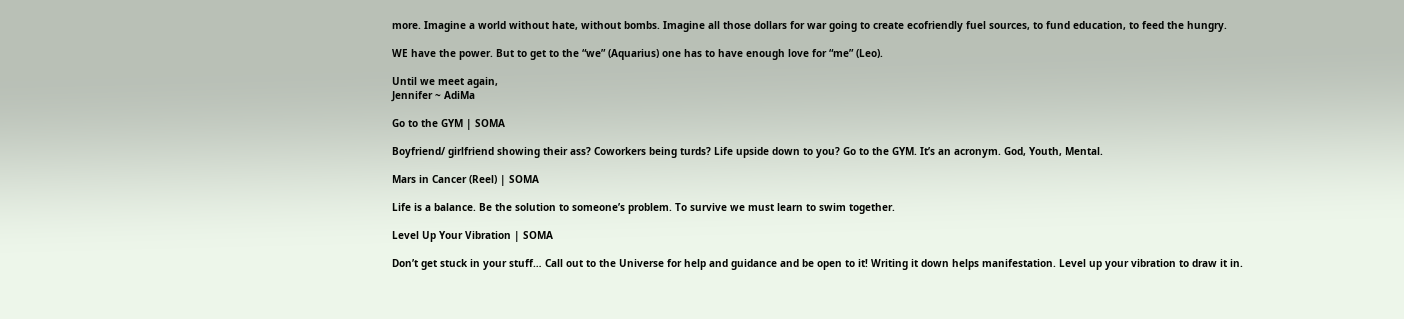more. Imagine a world without hate, without bombs. Imagine all those dollars for war going to create ecofriendly fuel sources, to fund education, to feed the hungry.

WE have the power. But to get to the “we” (Aquarius) one has to have enough love for “me” (Leo).

Until we meet again,
Jennifer ~ AdiMa

Go to the GYM | SOMA

Boyfriend/ girlfriend showing their ass? Coworkers being turds? Life upside down to you? Go to the GYM. It’s an acronym. God, Youth, Mental.

Mars in Cancer (Reel) | SOMA

Life is a balance. Be the solution to someone’s problem. To survive we must learn to swim together.

Level Up Your Vibration | SOMA

Don’t get stuck in your stuff… Call out to the Universe for help and guidance and be open to it! Writing it down helps manifestation. Level up your vibration to draw it in.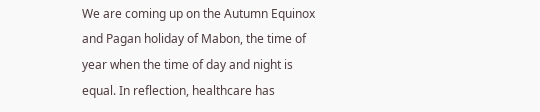We are coming up on the Autumn Equinox and Pagan holiday of Mabon, the time of year when the time of day and night is equal. In reflection, healthcare has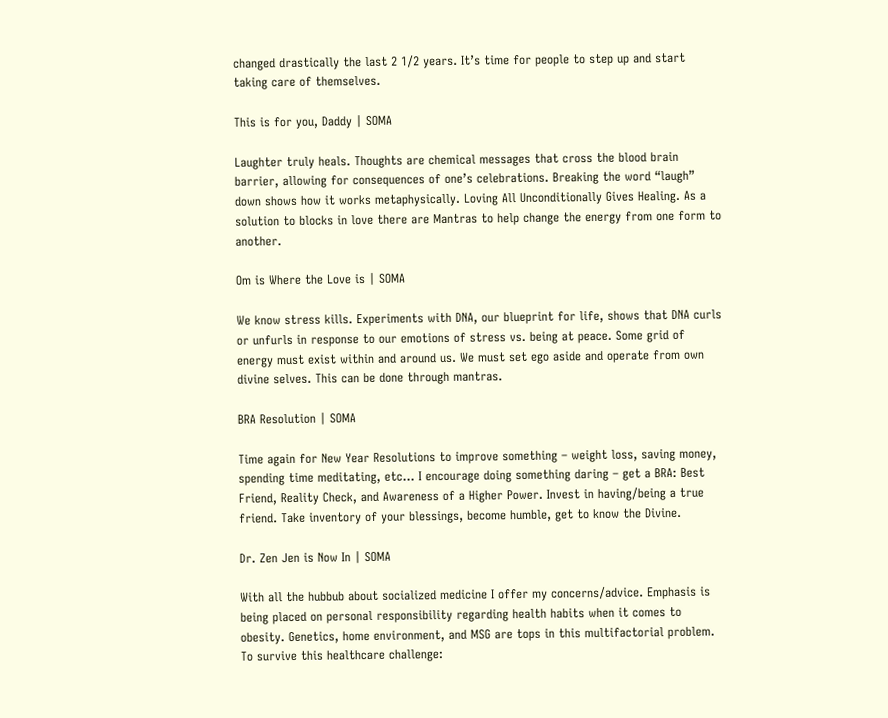changed drastically the last 2 1/2 years. It’s time for people to step up and start taking care of themselves.

This is for you, Daddy | SOMA

Laughter truly heals. Thoughts are chemical messages that cross the blood brain barrier, allowing for consequences of one’s celebrations. Breaking the word “laugh” down shows how it works metaphysically. Loving All Unconditionally Gives Healing. As a solution to blocks in love there are Mantras to help change the energy from one form to another.

Om is Where the Love is | SOMA

We know stress kills. Experiments with DNA, our blueprint for life, shows that DNA curls or unfurls in response to our emotions of stress vs. being at peace. Some grid of energy must exist within and around us. We must set ego aside and operate from own divine selves. This can be done through mantras.

BRA Resolution | SOMA

Time again for New Year Resolutions to improve something – weight loss, saving money, spending time meditating, etc… I encourage doing something daring – get a BRA: Best Friend, Reality Check, and Awareness of a Higher Power. Invest in having/being a true friend. Take inventory of your blessings, become humble, get to know the Divine.

Dr. Zen Jen is Now In | SOMA

With all the hubbub about socialized medicine I offer my concerns/advice. Emphasis is being placed on personal responsibility regarding health habits when it comes to obesity. Genetics, home environment, and MSG are tops in this multifactorial problem. To survive this healthcare challenge: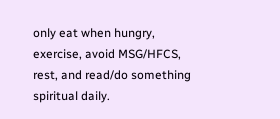only eat when hungry, exercise, avoid MSG/HFCS, rest, and read/do something spiritual daily.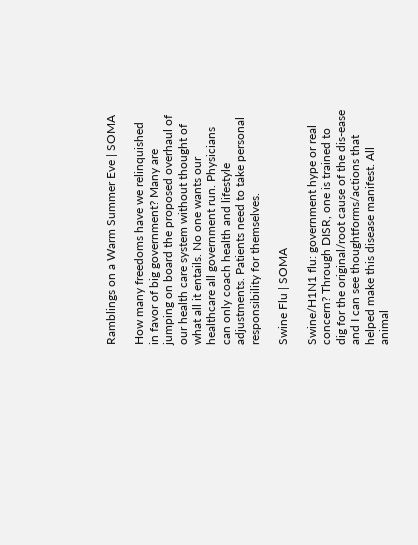Ramblings on a Warm Summer Eve | SOMA

How many freedoms have we relinquished in favor of big government? Many are jumping on board the proposed overhaul of our health care system without thought of what all it entails. No one wants our healthcare all government run. Physicians can only coach health and lifestyle adjustments. Patients need to take personal responsibility for themselves.

Swine Flu | SOMA

Swine/H1N1 flu: government hype or real concern? Through DISR, one is trained to dig for the original/root cause of the dis-ease and I can see thoughtforms/actions that helped make this disease manifest. All animal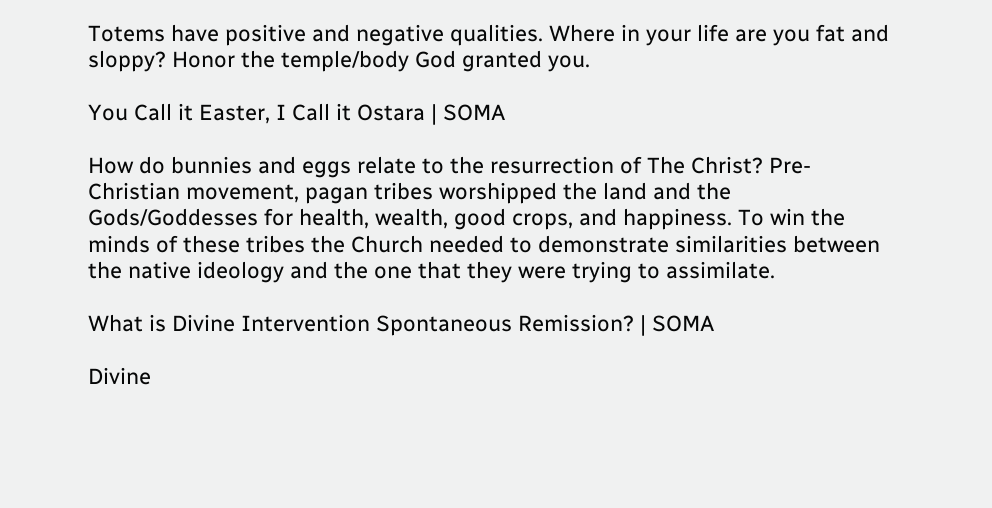Totems have positive and negative qualities. Where in your life are you fat and sloppy? Honor the temple/body God granted you.

You Call it Easter, I Call it Ostara | SOMA

How do bunnies and eggs relate to the resurrection of The Christ? Pre-Christian movement, pagan tribes worshipped the land and the Gods/Goddesses for health, wealth, good crops, and happiness. To win the minds of these tribes the Church needed to demonstrate similarities between the native ideology and the one that they were trying to assimilate.

What is Divine Intervention Spontaneous Remission? | SOMA

Divine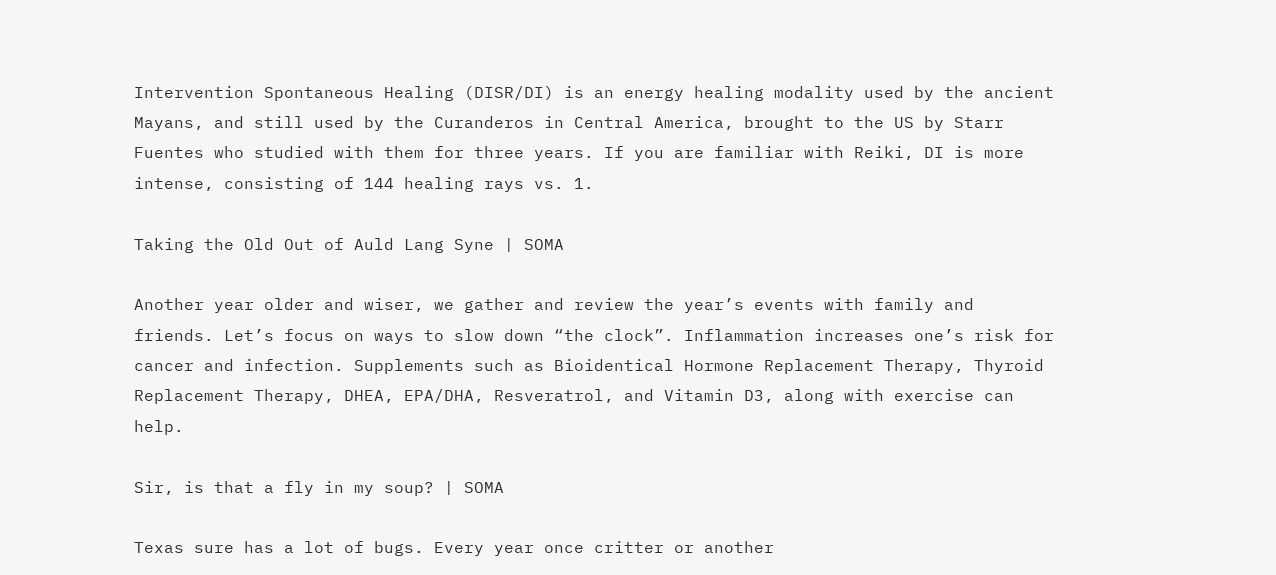Intervention Spontaneous Healing (DISR/DI) is an energy healing modality used by the ancient Mayans, and still used by the Curanderos in Central America, brought to the US by Starr Fuentes who studied with them for three years. If you are familiar with Reiki, DI is more intense, consisting of 144 healing rays vs. 1.

Taking the Old Out of Auld Lang Syne | SOMA

Another year older and wiser, we gather and review the year’s events with family and friends. Let’s focus on ways to slow down “the clock”. Inflammation increases one’s risk for cancer and infection. Supplements such as Bioidentical Hormone Replacement Therapy, Thyroid Replacement Therapy, DHEA, EPA/DHA, Resveratrol, and Vitamin D3, along with exercise can help.

Sir, is that a fly in my soup? | SOMA

Texas sure has a lot of bugs. Every year once critter or another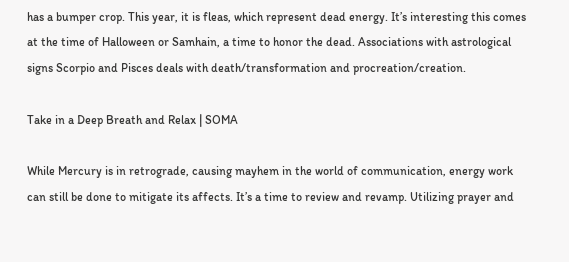has a bumper crop. This year, it is fleas, which represent dead energy. It’s interesting this comes at the time of Halloween or Samhain, a time to honor the dead. Associations with astrological signs Scorpio and Pisces deals with death/transformation and procreation/creation.

Take in a Deep Breath and Relax | SOMA

While Mercury is in retrograde, causing mayhem in the world of communication, energy work can still be done to mitigate its affects. It’s a time to review and revamp. Utilizing prayer and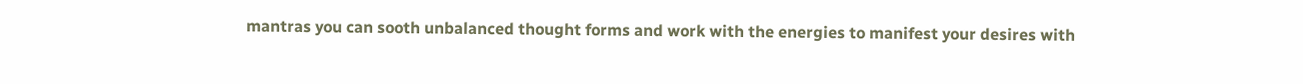mantras you can sooth unbalanced thought forms and work with the energies to manifest your desires with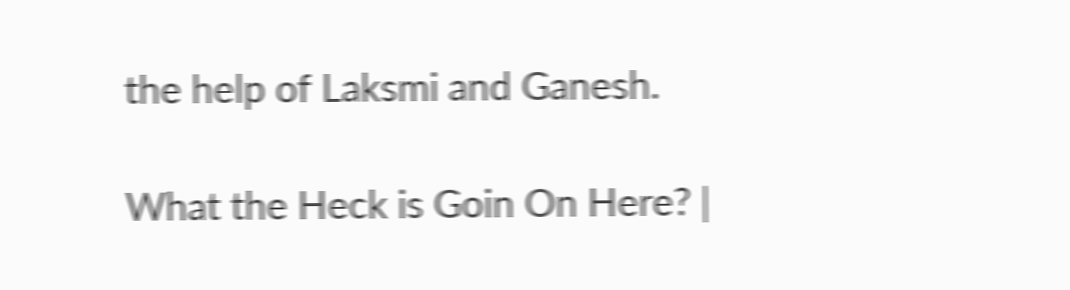the help of Laksmi and Ganesh.

What the Heck is Goin On Here? |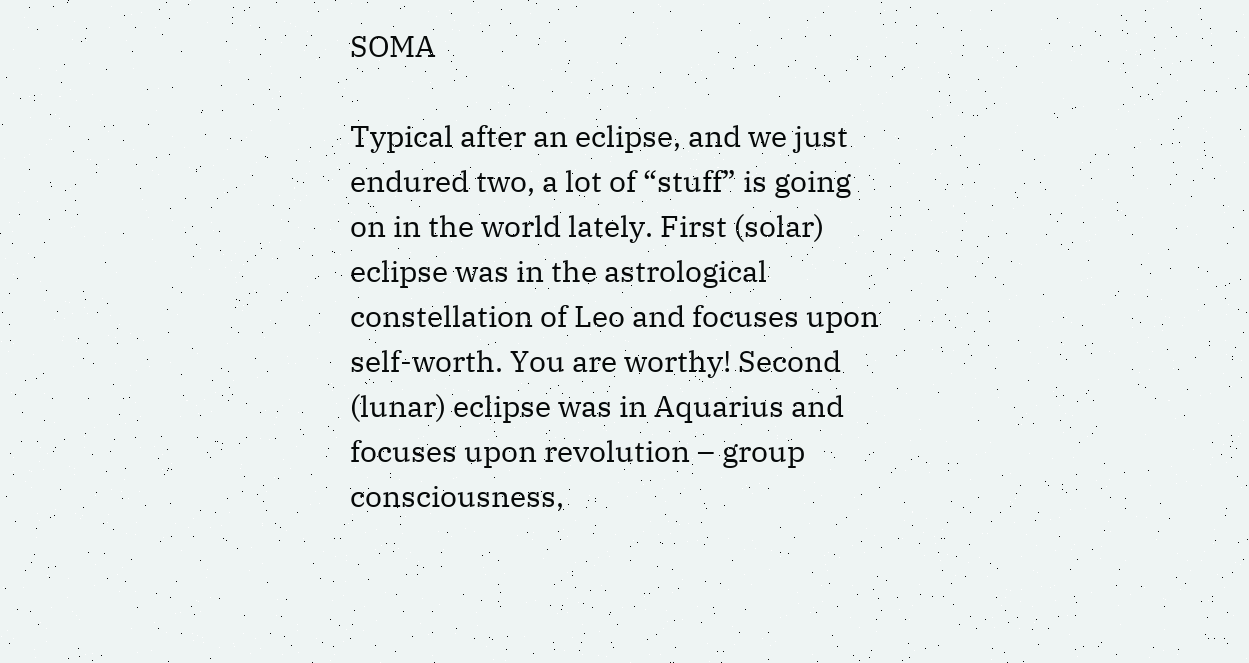SOMA

Typical after an eclipse, and we just endured two, a lot of “stuff” is going on in the world lately. First (solar) eclipse was in the astrological constellation of Leo and focuses upon self-worth. You are worthy! Second (lunar) eclipse was in Aquarius and focuses upon revolution – group consciousness,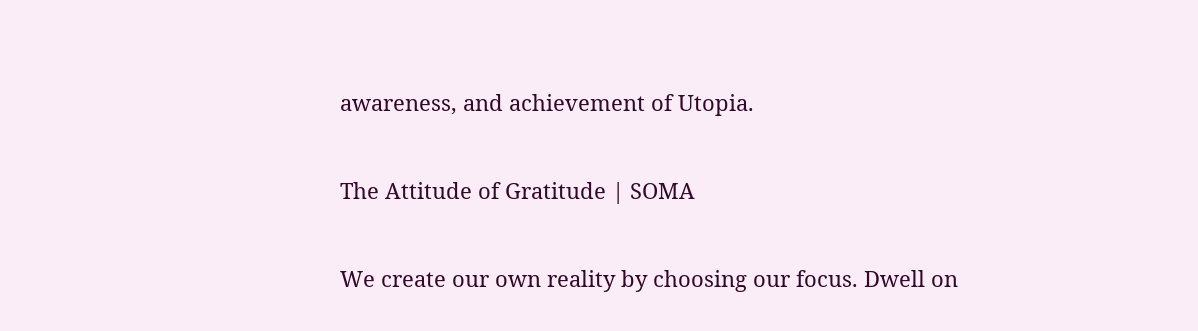awareness, and achievement of Utopia.

The Attitude of Gratitude | SOMA

We create our own reality by choosing our focus. Dwell on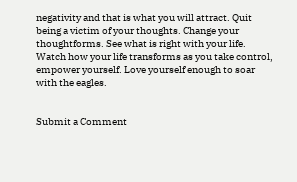negativity and that is what you will attract. Quit being a victim of your thoughts. Change your thoughtforms. See what is right with your life. Watch how your life transforms as you take control, empower yourself. Love yourself enough to soar with the eagles.


Submit a Comment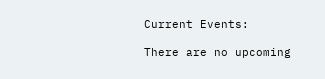Current Events:

There are no upcoming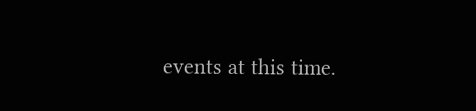events at this time.